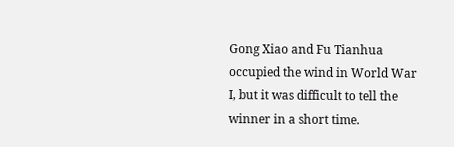Gong Xiao and Fu Tianhua occupied the wind in World War I, but it was difficult to tell the winner in a short time.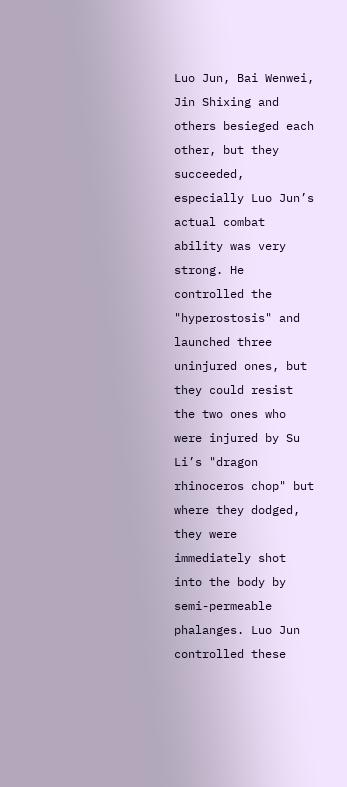Luo Jun, Bai Wenwei, Jin Shixing and others besieged each other, but they succeeded, especially Luo Jun’s actual combat ability was very strong. He controlled the "hyperostosis" and launched three uninjured ones, but they could resist the two ones who were injured by Su Li’s "dragon rhinoceros chop" but where they dodged, they were immediately shot into the body by semi-permeable phalanges. Luo Jun controlled these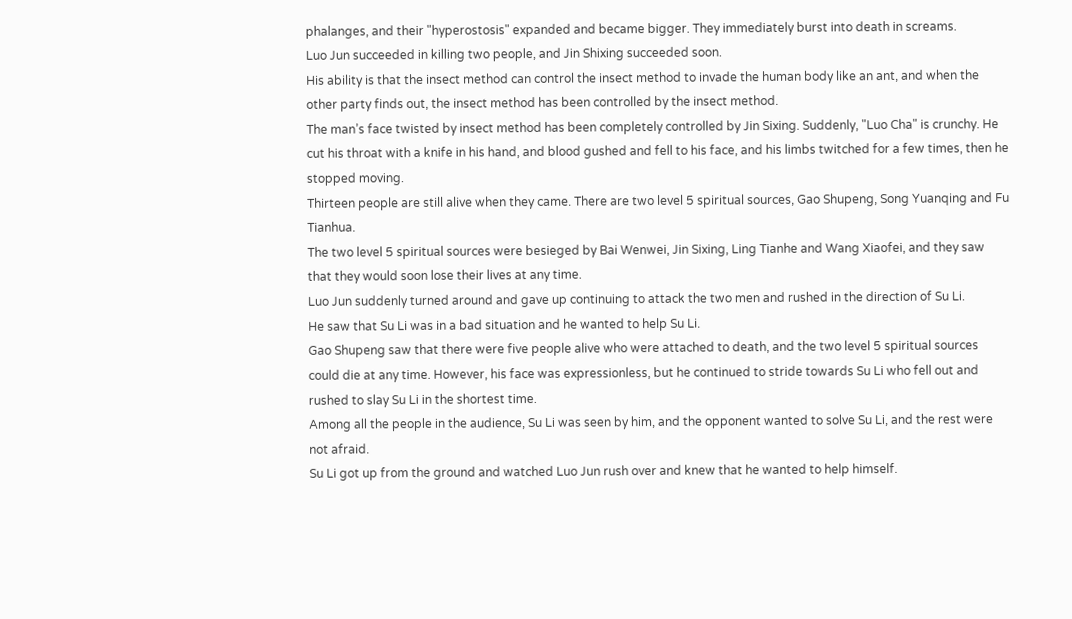phalanges, and their "hyperostosis" expanded and became bigger. They immediately burst into death in screams.
Luo Jun succeeded in killing two people, and Jin Shixing succeeded soon.
His ability is that the insect method can control the insect method to invade the human body like an ant, and when the other party finds out, the insect method has been controlled by the insect method.
The man’s face twisted by insect method has been completely controlled by Jin Sixing. Suddenly, "Luo Cha" is crunchy. He cut his throat with a knife in his hand, and blood gushed and fell to his face, and his limbs twitched for a few times, then he stopped moving.
Thirteen people are still alive when they came. There are two level 5 spiritual sources, Gao Shupeng, Song Yuanqing and Fu Tianhua.
The two level 5 spiritual sources were besieged by Bai Wenwei, Jin Sixing, Ling Tianhe and Wang Xiaofei, and they saw that they would soon lose their lives at any time.
Luo Jun suddenly turned around and gave up continuing to attack the two men and rushed in the direction of Su Li.
He saw that Su Li was in a bad situation and he wanted to help Su Li.
Gao Shupeng saw that there were five people alive who were attached to death, and the two level 5 spiritual sources could die at any time. However, his face was expressionless, but he continued to stride towards Su Li who fell out and rushed to slay Su Li in the shortest time.
Among all the people in the audience, Su Li was seen by him, and the opponent wanted to solve Su Li, and the rest were not afraid.
Su Li got up from the ground and watched Luo Jun rush over and knew that he wanted to help himself.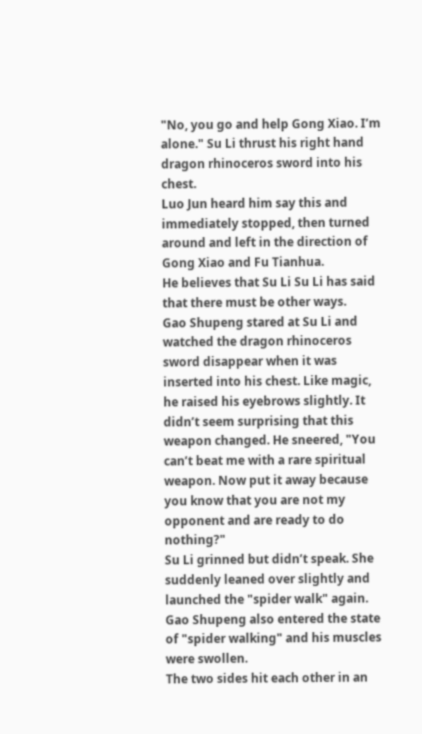"No, you go and help Gong Xiao. I’m alone." Su Li thrust his right hand dragon rhinoceros sword into his chest.
Luo Jun heard him say this and immediately stopped, then turned around and left in the direction of Gong Xiao and Fu Tianhua.
He believes that Su Li Su Li has said that there must be other ways.
Gao Shupeng stared at Su Li and watched the dragon rhinoceros sword disappear when it was inserted into his chest. Like magic, he raised his eyebrows slightly. It didn’t seem surprising that this weapon changed. He sneered, "You can’t beat me with a rare spiritual weapon. Now put it away because you know that you are not my opponent and are ready to do nothing?"
Su Li grinned but didn’t speak. She suddenly leaned over slightly and launched the "spider walk" again.
Gao Shupeng also entered the state of "spider walking" and his muscles were swollen.
The two sides hit each other in an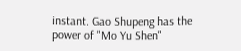instant. Gao Shupeng has the power of "Mo Yu Shen"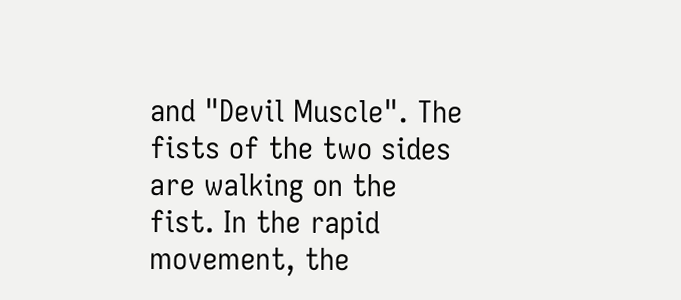and "Devil Muscle". The fists of the two sides are walking on the fist. In the rapid movement, the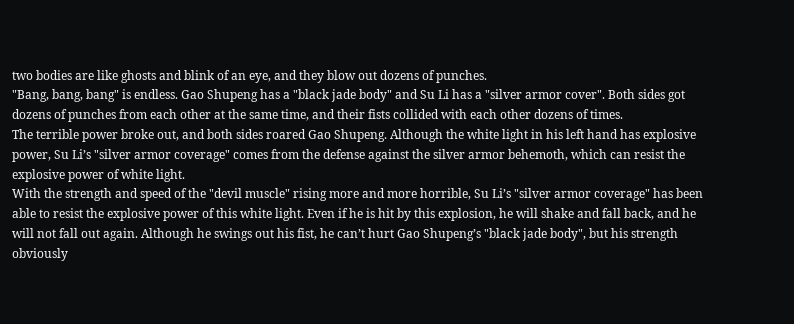two bodies are like ghosts and blink of an eye, and they blow out dozens of punches.
"Bang, bang, bang" is endless. Gao Shupeng has a "black jade body" and Su Li has a "silver armor cover". Both sides got dozens of punches from each other at the same time, and their fists collided with each other dozens of times.
The terrible power broke out, and both sides roared Gao Shupeng. Although the white light in his left hand has explosive power, Su Li’s "silver armor coverage" comes from the defense against the silver armor behemoth, which can resist the explosive power of white light.
With the strength and speed of the "devil muscle" rising more and more horrible, Su Li’s "silver armor coverage" has been able to resist the explosive power of this white light. Even if he is hit by this explosion, he will shake and fall back, and he will not fall out again. Although he swings out his fist, he can’t hurt Gao Shupeng’s "black jade body", but his strength obviously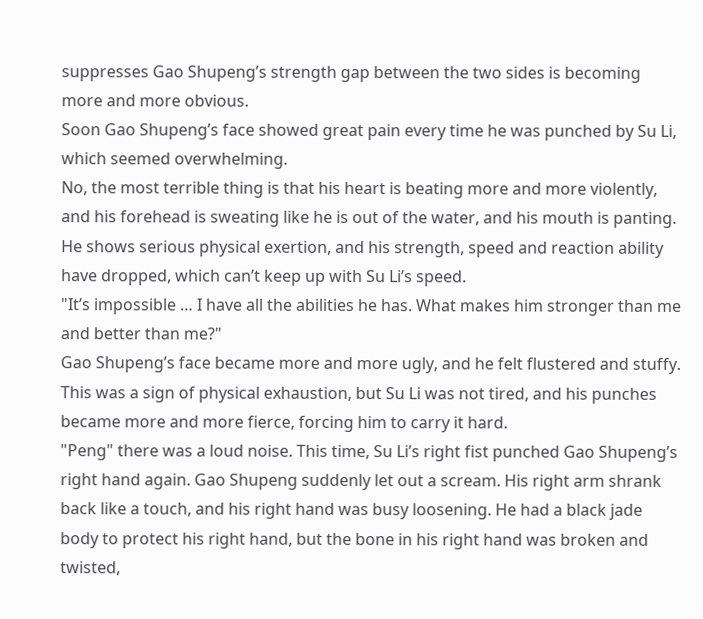suppresses Gao Shupeng’s strength gap between the two sides is becoming more and more obvious.
Soon Gao Shupeng’s face showed great pain every time he was punched by Su Li, which seemed overwhelming.
No, the most terrible thing is that his heart is beating more and more violently, and his forehead is sweating like he is out of the water, and his mouth is panting. He shows serious physical exertion, and his strength, speed and reaction ability have dropped, which can’t keep up with Su Li’s speed.
"It’s impossible … I have all the abilities he has. What makes him stronger than me and better than me?"
Gao Shupeng’s face became more and more ugly, and he felt flustered and stuffy. This was a sign of physical exhaustion, but Su Li was not tired, and his punches became more and more fierce, forcing him to carry it hard.
"Peng" there was a loud noise. This time, Su Li’s right fist punched Gao Shupeng’s right hand again. Gao Shupeng suddenly let out a scream. His right arm shrank back like a touch, and his right hand was busy loosening. He had a black jade body to protect his right hand, but the bone in his right hand was broken and twisted,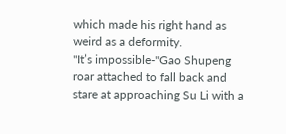which made his right hand as weird as a deformity.
"It’s impossible-"Gao Shupeng roar attached to fall back and stare at approaching Su Li with a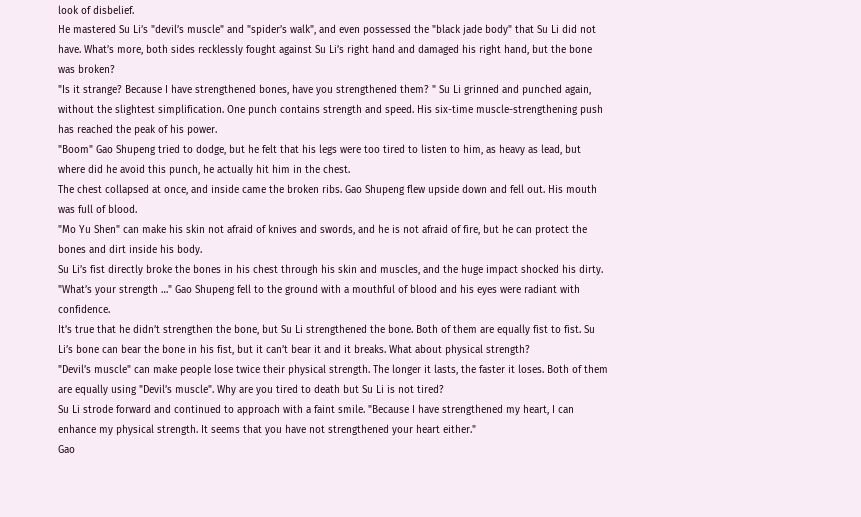look of disbelief.
He mastered Su Li’s "devil’s muscle" and "spider’s walk", and even possessed the "black jade body" that Su Li did not have. What’s more, both sides recklessly fought against Su Li’s right hand and damaged his right hand, but the bone was broken?
"Is it strange? Because I have strengthened bones, have you strengthened them? " Su Li grinned and punched again, without the slightest simplification. One punch contains strength and speed. His six-time muscle-strengthening push has reached the peak of his power.
"Boom" Gao Shupeng tried to dodge, but he felt that his legs were too tired to listen to him, as heavy as lead, but where did he avoid this punch, he actually hit him in the chest.
The chest collapsed at once, and inside came the broken ribs. Gao Shupeng flew upside down and fell out. His mouth was full of blood.
"Mo Yu Shen" can make his skin not afraid of knives and swords, and he is not afraid of fire, but he can protect the bones and dirt inside his body.
Su Li’s fist directly broke the bones in his chest through his skin and muscles, and the huge impact shocked his dirty.
"What’s your strength …" Gao Shupeng fell to the ground with a mouthful of blood and his eyes were radiant with confidence.
It’s true that he didn’t strengthen the bone, but Su Li strengthened the bone. Both of them are equally fist to fist. Su Li’s bone can bear the bone in his fist, but it can’t bear it and it breaks. What about physical strength?
"Devil’s muscle" can make people lose twice their physical strength. The longer it lasts, the faster it loses. Both of them are equally using "Devil’s muscle". Why are you tired to death but Su Li is not tired?
Su Li strode forward and continued to approach with a faint smile. "Because I have strengthened my heart, I can enhance my physical strength. It seems that you have not strengthened your heart either."
Gao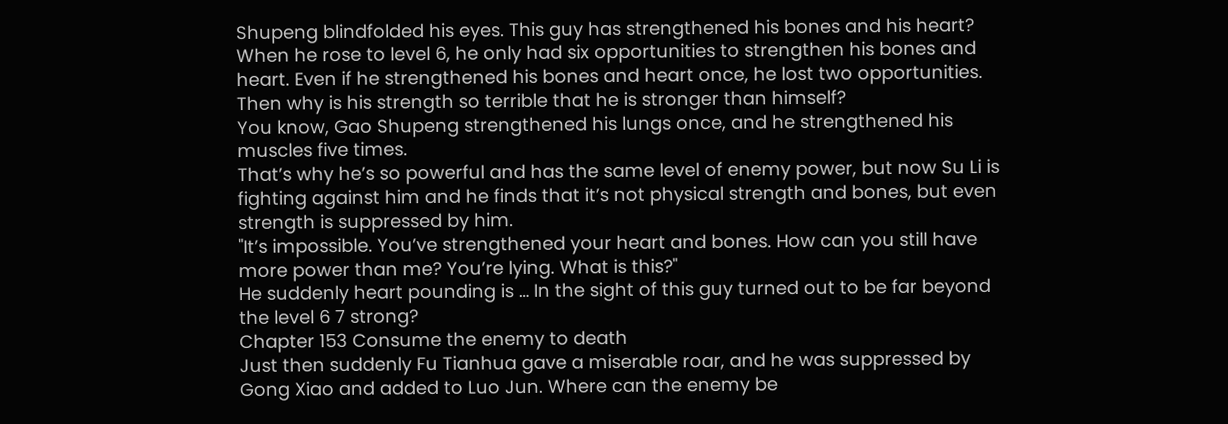Shupeng blindfolded his eyes. This guy has strengthened his bones and his heart?
When he rose to level 6, he only had six opportunities to strengthen his bones and heart. Even if he strengthened his bones and heart once, he lost two opportunities. Then why is his strength so terrible that he is stronger than himself?
You know, Gao Shupeng strengthened his lungs once, and he strengthened his muscles five times.
That’s why he’s so powerful and has the same level of enemy power, but now Su Li is fighting against him and he finds that it’s not physical strength and bones, but even strength is suppressed by him.
"It’s impossible. You’ve strengthened your heart and bones. How can you still have more power than me? You’re lying. What is this?"
He suddenly heart pounding is … In the sight of this guy turned out to be far beyond the level 6 7 strong?
Chapter 153 Consume the enemy to death
Just then suddenly Fu Tianhua gave a miserable roar, and he was suppressed by Gong Xiao and added to Luo Jun. Where can the enemy be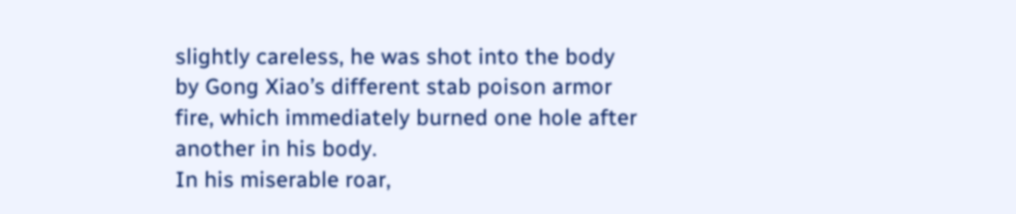slightly careless, he was shot into the body by Gong Xiao’s different stab poison armor fire, which immediately burned one hole after another in his body.
In his miserable roar,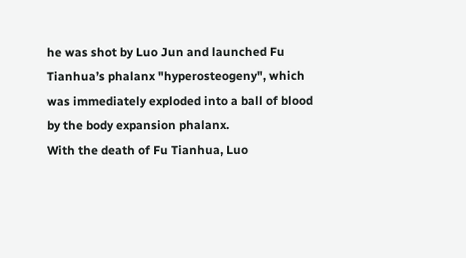he was shot by Luo Jun and launched Fu Tianhua’s phalanx "hyperosteogeny", which was immediately exploded into a ball of blood by the body expansion phalanx.
With the death of Fu Tianhua, Luo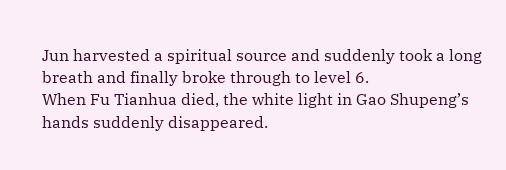Jun harvested a spiritual source and suddenly took a long breath and finally broke through to level 6.
When Fu Tianhua died, the white light in Gao Shupeng’s hands suddenly disappeared.